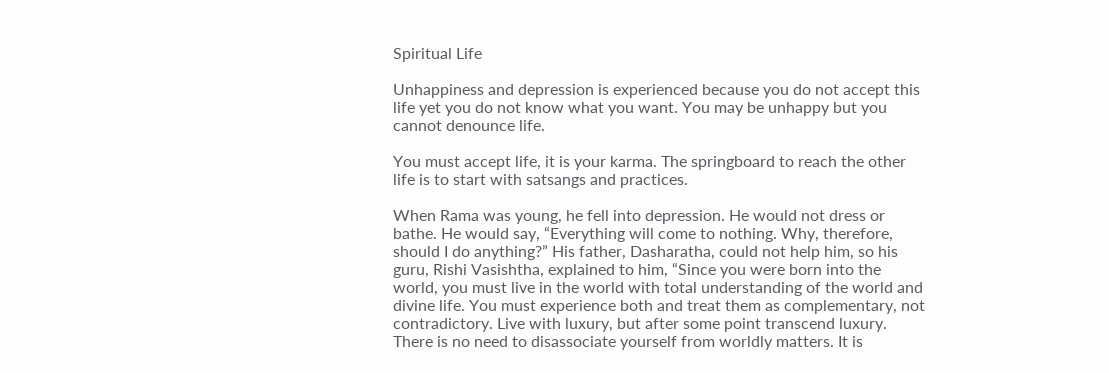Spiritual Life

Unhappiness and depression is experienced because you do not accept this life yet you do not know what you want. You may be unhappy but you cannot denounce life.

You must accept life, it is your karma. The springboard to reach the other life is to start with satsangs and practices.

When Rama was young, he fell into depression. He would not dress or bathe. He would say, “Everything will come to nothing. Why, therefore, should I do anything?” His father, Dasharatha, could not help him, so his guru, Rishi Vasishtha, explained to him, “Since you were born into the world, you must live in the world with total understanding of the world and divine life. You must experience both and treat them as complementary, not contradictory. Live with luxury, but after some point transcend luxury. There is no need to disassociate yourself from worldly matters. It is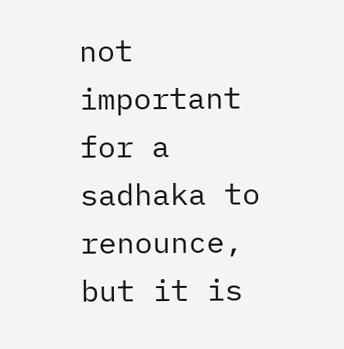not important for a sadhaka to renounce, but it is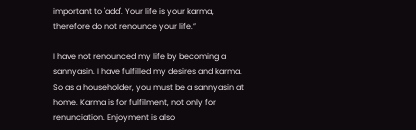important to 'add'. Your life is your karma, therefore do not renounce your life.”

I have not renounced my life by becoming a sannyasin. I have fulfilled my desires and karma. So as a householder, you must be a sannyasin at home. Karma is for fulfilment, not only for renunciation. Enjoyment is also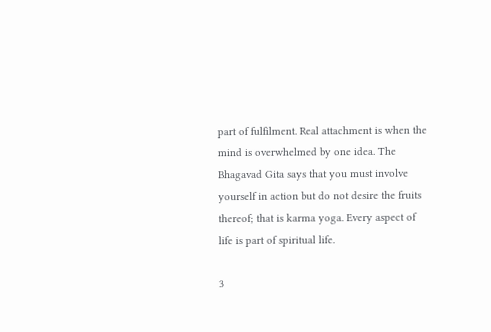part of fulfilment. Real attachment is when the mind is overwhelmed by one idea. The Bhagavad Gita says that you must involve yourself in action but do not desire the fruits thereof; that is karma yoga. Every aspect of life is part of spiritual life.

3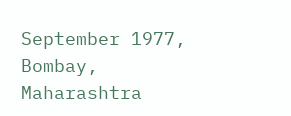September 1977, Bombay, Maharashtra